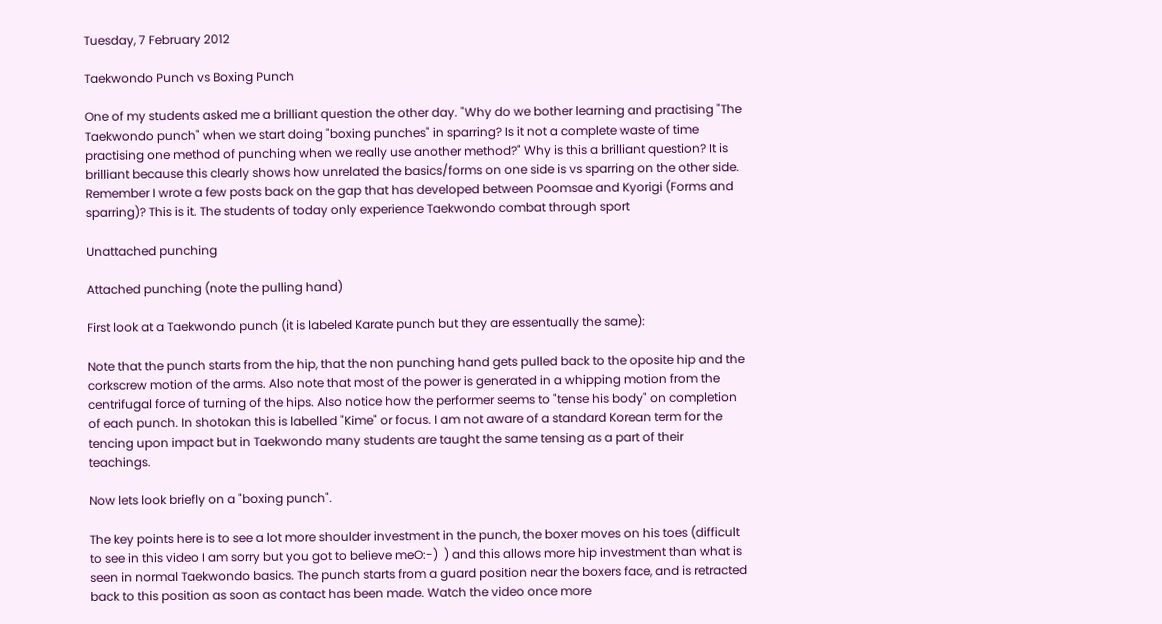Tuesday, 7 February 2012

Taekwondo Punch vs Boxing Punch

One of my students asked me a brilliant question the other day. "Why do we bother learning and practising "The Taekwondo punch" when we start doing "boxing punches" in sparring? Is it not a complete waste of time practising one method of punching when we really use another method?" Why is this a brilliant question? It is brilliant because this clearly shows how unrelated the basics/forms on one side is vs sparring on the other side. Remember I wrote a few posts back on the gap that has developed between Poomsae and Kyorigi (Forms and sparring)? This is it. The students of today only experience Taekwondo combat through sport

Unattached punching

Attached punching (note the pulling hand)

First look at a Taekwondo punch (it is labeled Karate punch but they are essentually the same):

Note that the punch starts from the hip, that the non punching hand gets pulled back to the oposite hip and the corkscrew motion of the arms. Also note that most of the power is generated in a whipping motion from the centrifugal force of turning of the hips. Also notice how the performer seems to "tense his body" on completion of each punch. In shotokan this is labelled "Kime" or focus. I am not aware of a standard Korean term for the tencing upon impact but in Taekwondo many students are taught the same tensing as a part of their teachings.

Now lets look briefly on a "boxing punch".

The key points here is to see a lot more shoulder investment in the punch, the boxer moves on his toes (difficult to see in this video I am sorry but you got to believe meO:-)  ) and this allows more hip investment than what is seen in normal Taekwondo basics. The punch starts from a guard position near the boxers face, and is retracted back to this position as soon as contact has been made. Watch the video once more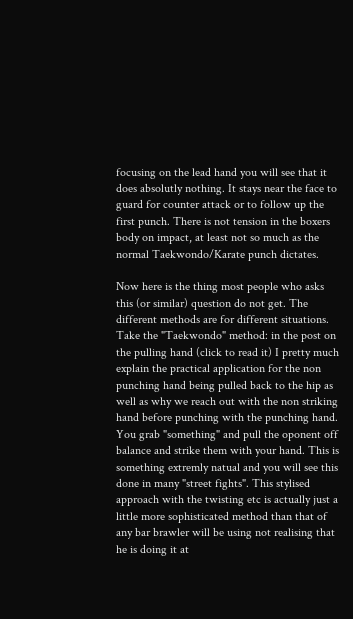focusing on the lead hand you will see that it does absolutly nothing. It stays near the face to guard for counter attack or to follow up the first punch. There is not tension in the boxers body on impact, at least not so much as the normal Taekwondo/Karate punch dictates.

Now here is the thing most people who asks this (or similar) question do not get. The different methods are for different situations. Take the "Taekwondo" method: in the post on the pulling hand (click to read it) I pretty much explain the practical application for the non punching hand being pulled back to the hip as well as why we reach out with the non striking hand before punching with the punching hand. You grab "something" and pull the oponent off balance and strike them with your hand. This is something extremly natual and you will see this done in many "street fights". This stylised approach with the twisting etc is actually just a little more sophisticated method than that of any bar brawler will be using not realising that he is doing it at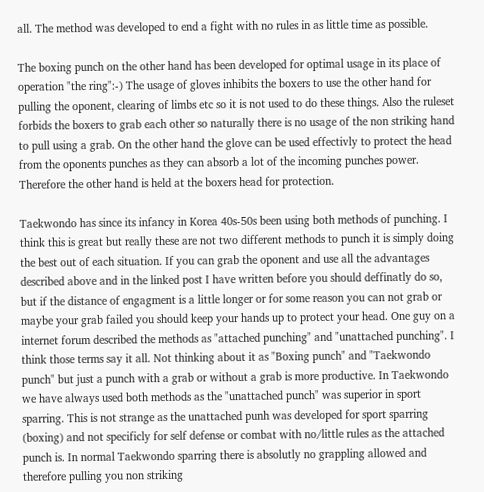all. The method was developed to end a fight with no rules in as little time as possible.

The boxing punch on the other hand has been developed for optimal usage in its place of operation "the ring":-) The usage of gloves inhibits the boxers to use the other hand for pulling the oponent, clearing of limbs etc so it is not used to do these things. Also the ruleset forbids the boxers to grab each other so naturally there is no usage of the non striking hand to pull using a grab. On the other hand the glove can be used effectivly to protect the head from the oponents punches as they can absorb a lot of the incoming punches power. Therefore the other hand is held at the boxers head for protection.

Taekwondo has since its infancy in Korea 40s-50s been using both methods of punching. I think this is great but really these are not two different methods to punch it is simply doing the best out of each situation. If you can grab the oponent and use all the advantages described above and in the linked post I have written before you should deffinatly do so, but if the distance of engagment is a little longer or for some reason you can not grab or maybe your grab failed you should keep your hands up to protect your head. One guy on a internet forum described the methods as "attached punching" and "unattached punching". I think those terms say it all. Not thinking about it as "Boxing punch" and "Taekwondo punch" but just a punch with a grab or without a grab is more productive. In Taekwondo we have always used both methods as the "unattached punch" was superior in sport sparring. This is not strange as the unattached punh was developed for sport sparring (boxing) and not specificly for self defense or combat with no/little rules as the attached punch is. In normal Taekwondo sparring there is absolutly no grappling allowed and therefore pulling you non striking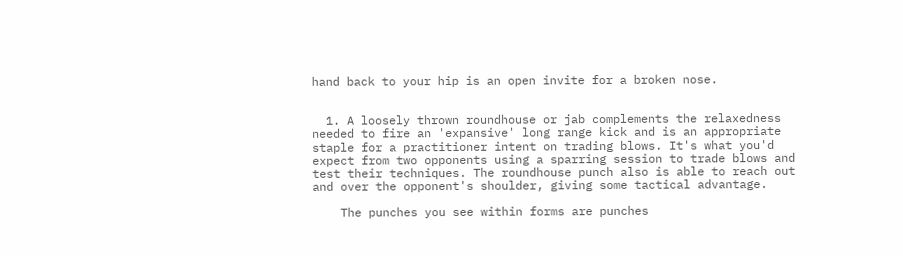hand back to your hip is an open invite for a broken nose.


  1. A loosely thrown roundhouse or jab complements the relaxedness needed to fire an 'expansive' long range kick and is an appropriate staple for a practitioner intent on trading blows. It's what you'd expect from two opponents using a sparring session to trade blows and test their techniques. The roundhouse punch also is able to reach out and over the opponent's shoulder, giving some tactical advantage.

    The punches you see within forms are punches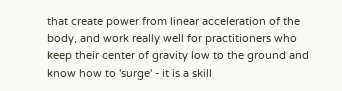that create power from linear acceleration of the body, and work really well for practitioners who keep their center of gravity low to the ground and know how to 'surge' - it is a skill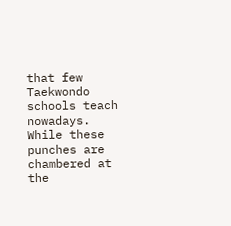that few Taekwondo schools teach nowadays. While these punches are chambered at the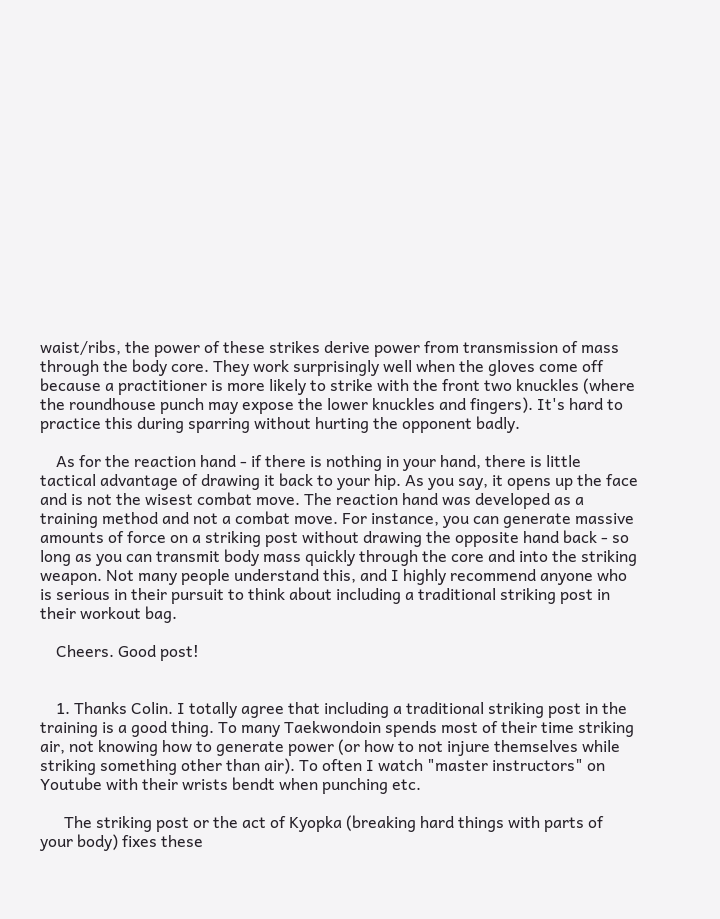waist/ribs, the power of these strikes derive power from transmission of mass through the body core. They work surprisingly well when the gloves come off because a practitioner is more likely to strike with the front two knuckles (where the roundhouse punch may expose the lower knuckles and fingers). It's hard to practice this during sparring without hurting the opponent badly.

    As for the reaction hand - if there is nothing in your hand, there is little tactical advantage of drawing it back to your hip. As you say, it opens up the face and is not the wisest combat move. The reaction hand was developed as a training method and not a combat move. For instance, you can generate massive amounts of force on a striking post without drawing the opposite hand back - so long as you can transmit body mass quickly through the core and into the striking weapon. Not many people understand this, and I highly recommend anyone who is serious in their pursuit to think about including a traditional striking post in their workout bag.

    Cheers. Good post!


    1. Thanks Colin. I totally agree that including a traditional striking post in the training is a good thing. To many Taekwondoin spends most of their time striking air, not knowing how to generate power (or how to not injure themselves while striking something other than air). To often I watch "master instructors" on Youtube with their wrists bendt when punching etc.

      The striking post or the act of Kyopka (breaking hard things with parts of your body) fixes these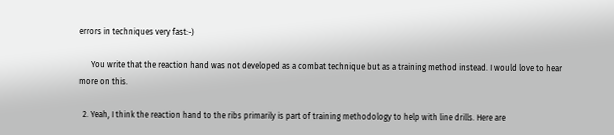errors in techniques very fast:-)

      You write that the reaction hand was not developed as a combat technique but as a training method instead. I would love to hear more on this.

  2. Yeah, I think the reaction hand to the ribs primarily is part of training methodology to help with line drills. Here are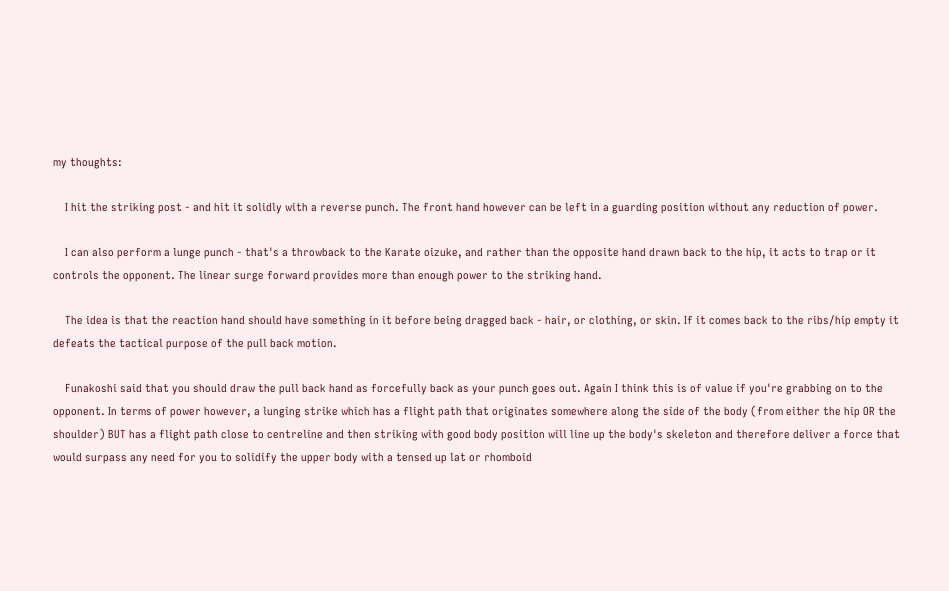my thoughts:

    I hit the striking post - and hit it solidly with a reverse punch. The front hand however can be left in a guarding position without any reduction of power.

    I can also perform a lunge punch - that's a throwback to the Karate oizuke, and rather than the opposite hand drawn back to the hip, it acts to trap or it controls the opponent. The linear surge forward provides more than enough power to the striking hand.

    The idea is that the reaction hand should have something in it before being dragged back - hair, or clothing, or skin. If it comes back to the ribs/hip empty it defeats the tactical purpose of the pull back motion.

    Funakoshi said that you should draw the pull back hand as forcefully back as your punch goes out. Again I think this is of value if you're grabbing on to the opponent. In terms of power however, a lunging strike which has a flight path that originates somewhere along the side of the body (from either the hip OR the shoulder) BUT has a flight path close to centreline and then striking with good body position will line up the body's skeleton and therefore deliver a force that would surpass any need for you to solidify the upper body with a tensed up lat or rhomboid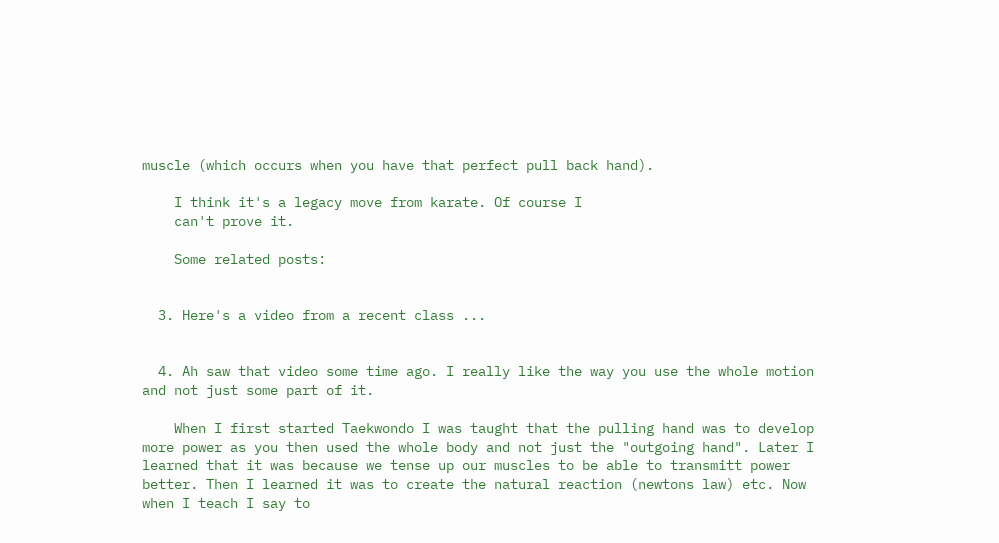muscle (which occurs when you have that perfect pull back hand).

    I think it's a legacy move from karate. Of course I
    can't prove it.

    Some related posts:


  3. Here's a video from a recent class ...


  4. Ah saw that video some time ago. I really like the way you use the whole motion and not just some part of it.

    When I first started Taekwondo I was taught that the pulling hand was to develop more power as you then used the whole body and not just the "outgoing hand". Later I learned that it was because we tense up our muscles to be able to transmitt power better. Then I learned it was to create the natural reaction (newtons law) etc. Now when I teach I say to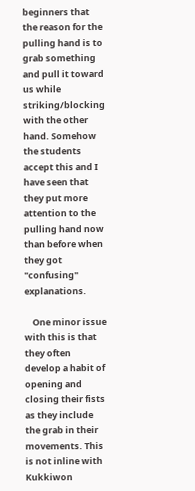beginners that the reason for the pulling hand is to grab something and pull it toward us while striking/blocking with the other hand. Somehow the students accept this and I have seen that they put more attention to the pulling hand now than before when they got "confusing" explanations.

    One minor issue with this is that they often develop a habit of opening and closing their fists as they include the grab in their movements. This is not inline with Kukkiwon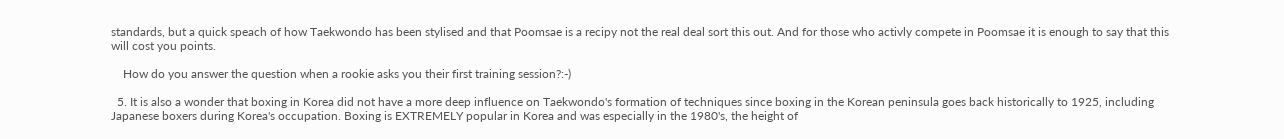standards, but a quick speach of how Taekwondo has been stylised and that Poomsae is a recipy not the real deal sort this out. And for those who activly compete in Poomsae it is enough to say that this will cost you points.

    How do you answer the question when a rookie asks you their first training session?:-)

  5. It is also a wonder that boxing in Korea did not have a more deep influence on Taekwondo's formation of techniques since boxing in the Korean peninsula goes back historically to 1925, including Japanese boxers during Korea's occupation. Boxing is EXTREMELY popular in Korea and was especially in the 1980's, the height of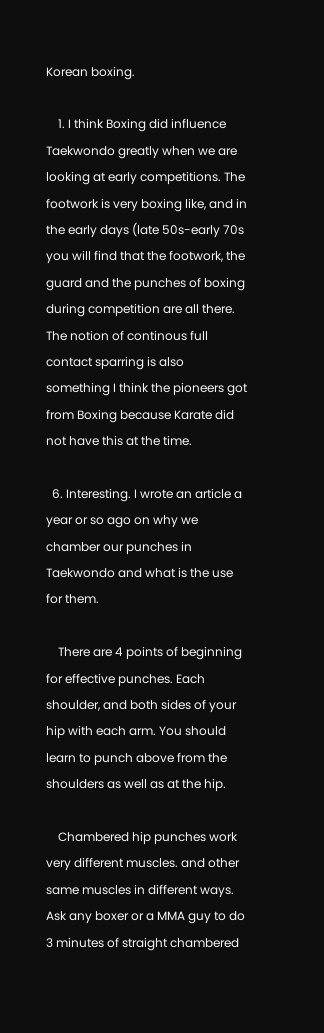Korean boxing.

    1. I think Boxing did influence Taekwondo greatly when we are looking at early competitions. The footwork is very boxing like, and in the early days (late 50s-early 70s you will find that the footwork, the guard and the punches of boxing during competition are all there. The notion of continous full contact sparring is also something I think the pioneers got from Boxing because Karate did not have this at the time.

  6. Interesting. I wrote an article a year or so ago on why we chamber our punches in Taekwondo and what is the use for them.

    There are 4 points of beginning for effective punches. Each shoulder, and both sides of your hip with each arm. You should learn to punch above from the shoulders as well as at the hip.

    Chambered hip punches work very different muscles. and other same muscles in different ways. Ask any boxer or a MMA guy to do 3 minutes of straight chambered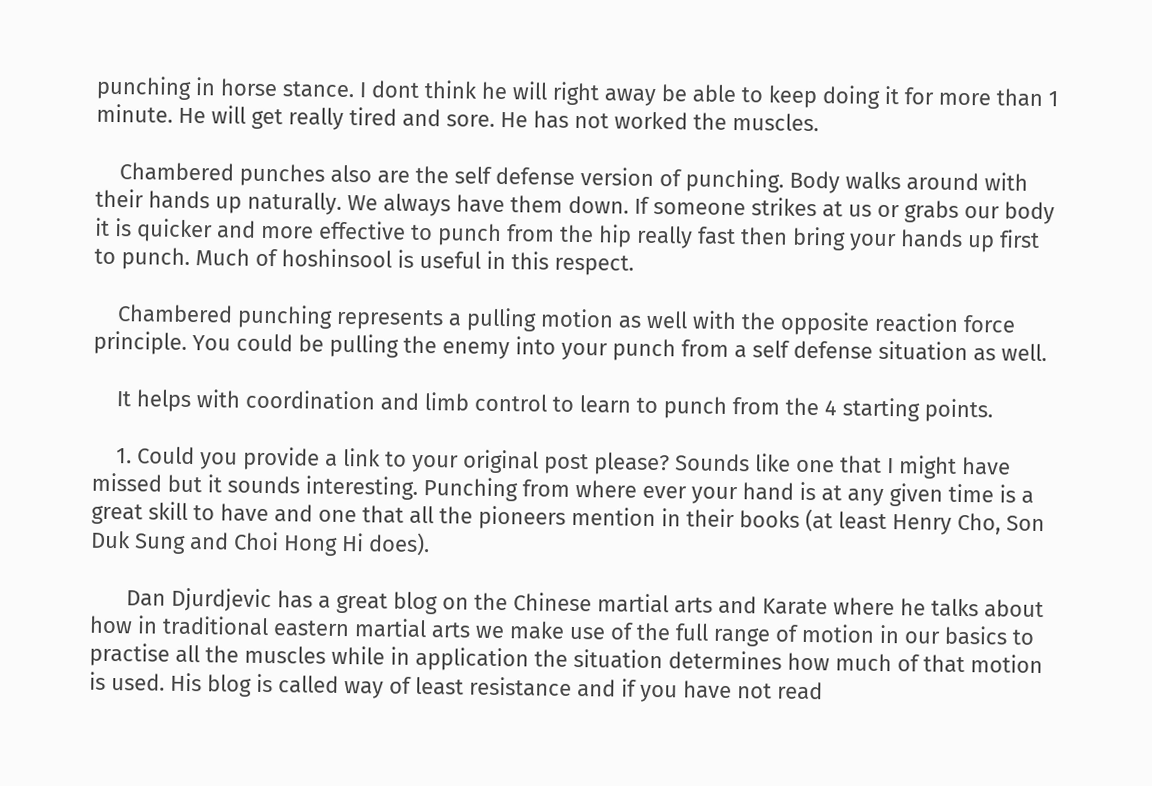punching in horse stance. I dont think he will right away be able to keep doing it for more than 1 minute. He will get really tired and sore. He has not worked the muscles.

    Chambered punches also are the self defense version of punching. Body walks around with their hands up naturally. We always have them down. If someone strikes at us or grabs our body it is quicker and more effective to punch from the hip really fast then bring your hands up first to punch. Much of hoshinsool is useful in this respect.

    Chambered punching represents a pulling motion as well with the opposite reaction force principle. You could be pulling the enemy into your punch from a self defense situation as well.

    It helps with coordination and limb control to learn to punch from the 4 starting points.

    1. Could you provide a link to your original post please? Sounds like one that I might have missed but it sounds interesting. Punching from where ever your hand is at any given time is a great skill to have and one that all the pioneers mention in their books (at least Henry Cho, Son Duk Sung and Choi Hong Hi does).

      Dan Djurdjevic has a great blog on the Chinese martial arts and Karate where he talks about how in traditional eastern martial arts we make use of the full range of motion in our basics to practise all the muscles while in application the situation determines how much of that motion is used. His blog is called way of least resistance and if you have not read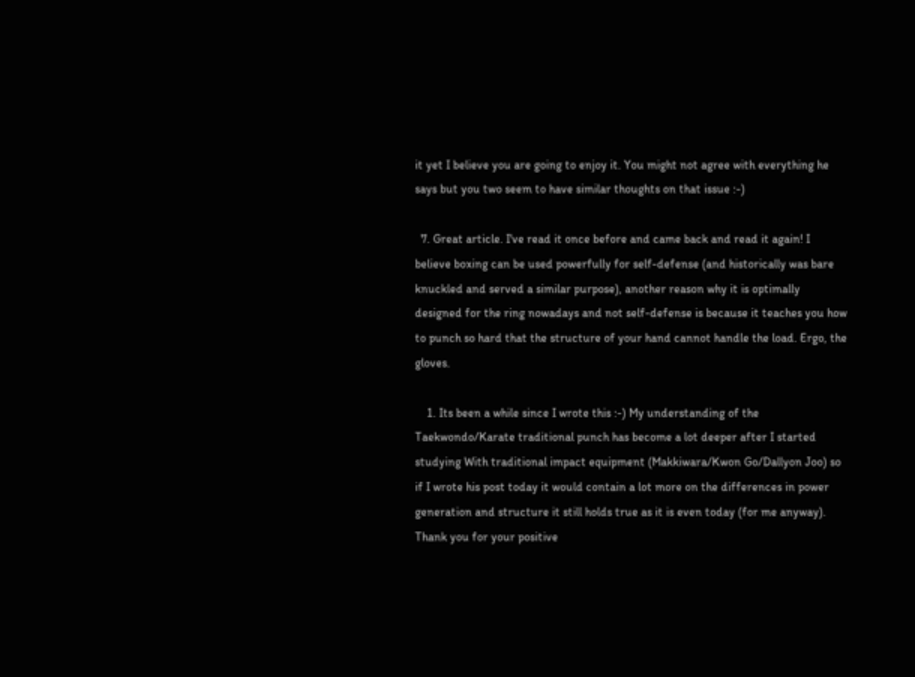it yet I believe you are going to enjoy it. You might not agree with everything he says but you two seem to have similar thoughts on that issue :-)

  7. Great article. I've read it once before and came back and read it again! I believe boxing can be used powerfully for self-defense (and historically was bare knuckled and served a similar purpose), another reason why it is optimally designed for the ring nowadays and not self-defense is because it teaches you how to punch so hard that the structure of your hand cannot handle the load. Ergo, the gloves.

    1. Its been a while since I wrote this :-) My understanding of the Taekwondo/Karate traditional punch has become a lot deeper after I started studying With traditional impact equipment (Makkiwara/Kwon Go/Dallyon Joo) so if I wrote his post today it would contain a lot more on the differences in power generation and structure it still holds true as it is even today (for me anyway). Thank you for your positive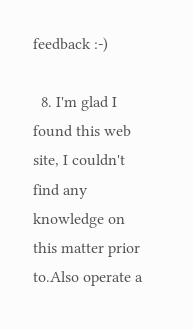feedback :-)

  8. I'm glad I found this web site, I couldn't find any knowledge on this matter prior to.Also operate a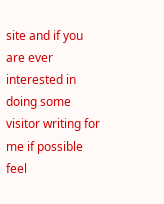site and if you are ever interested in doing some visitor writing for me if possible feel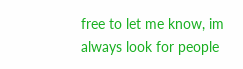free to let me know, im always look for people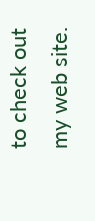to check out my web site.